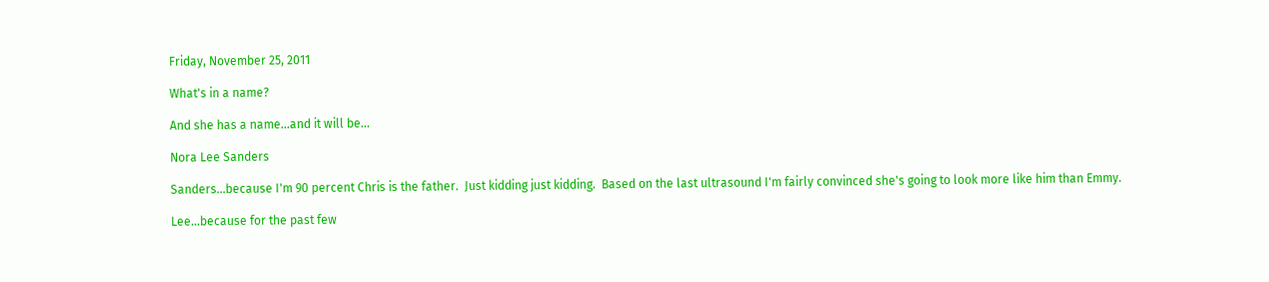Friday, November 25, 2011

What's in a name?

And she has a name...and it will be...

Nora Lee Sanders

Sanders...because I'm 90 percent Chris is the father.  Just kidding just kidding.  Based on the last ultrasound I'm fairly convinced she's going to look more like him than Emmy.

Lee...because for the past few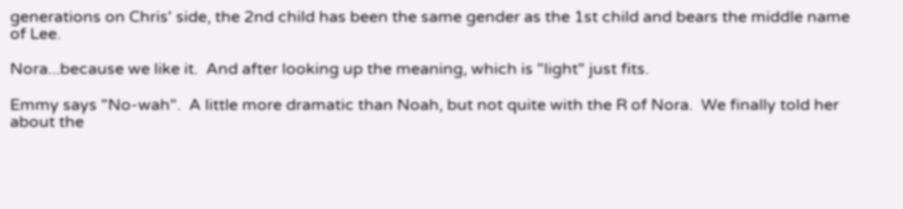generations on Chris' side, the 2nd child has been the same gender as the 1st child and bears the middle name of Lee.

Nora...because we like it.  And after looking up the meaning, which is "light" just fits.

Emmy says "No-wah".  A little more dramatic than Noah, but not quite with the R of Nora.  We finally told her about the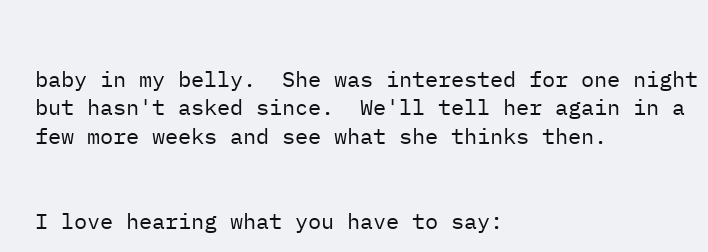baby in my belly.  She was interested for one night but hasn't asked since.  We'll tell her again in a few more weeks and see what she thinks then.


I love hearing what you have to say: